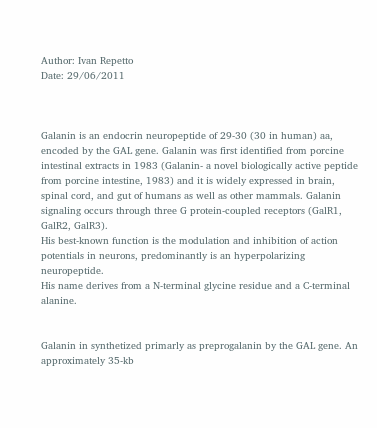Author: Ivan Repetto
Date: 29/06/2011



Galanin is an endocrin neuropeptide of 29-30 (30 in human) aa, encoded by the GAL gene. Galanin was first identified from porcine intestinal extracts in 1983 (Galanin- a novel biologically active peptide from porcine intestine, 1983) and it is widely expressed in brain, spinal cord, and gut of humans as well as other mammals. Galanin signaling occurs through three G protein-coupled receptors (GalR1, GalR2, GalR3).
His best-known function is the modulation and inhibition of action potentials in neurons, predominantly is an hyperpolarizing neuropeptide.
His name derives from a N-terminal glycine residue and a C-terminal alanine.


Galanin in synthetized primarly as preprogalanin by the GAL gene. An approximately 35-kb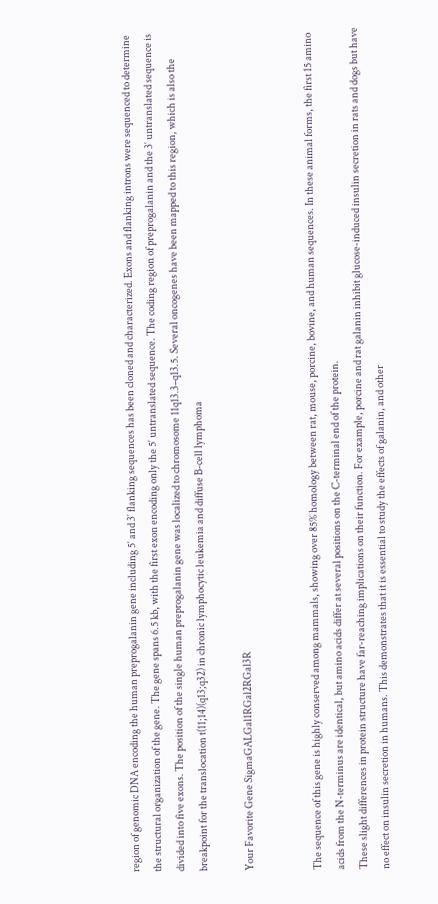region of genomic DNA encoding the human preprogalanin gene including 5′ and 3′ flanking sequences has been cloned and characterized. Exons and flanking introns were sequenced to determine the structural organization of the gene. The gene spans 6.5 kb, with the first exon encoding only the 5′ untranslated sequence. The coding region of preprogalanin and the 3′ untranslated sequence is divided into five exons. The position of the single human preprogalanin gene was localized to chromosome 11q13.3–q13.5. Several oncogenes have been mapped to this region, which is also the breakpoint for the translocation t(11;14)(q13;q32) in chronic lymphocytic leukemia and diffuse B-cell lymphoma

Your Favorite Gene SigmaGALGal1RGal2RGal3R


The sequence of this gene is highly conserved among mammals, showing over 85% homology between rat, mouse, porcine, bovine, and human sequences. In these animal forms, the first 15 amino acids from the N-terminus are identical, but amino acids differ at several positions on the C-terminal end of the protein.
These slight differences in protein structure have far-reaching implications on their function. For example, porcine and rat galanin inhibit glucose-induced insulin secretion in rats and dogs but have no effect on insulin secretion in humans. This demonstrates that it is essential to study the effects of galanin, and other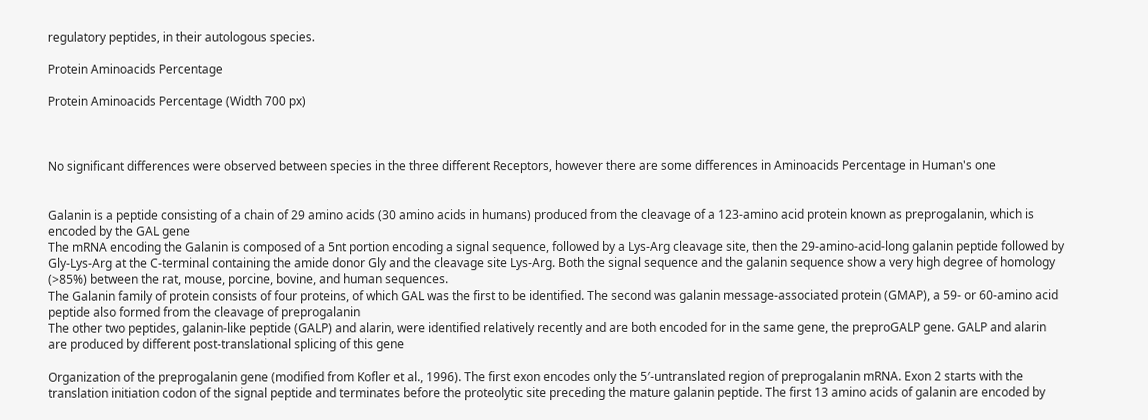regulatory peptides, in their autologous species.

Protein Aminoacids Percentage

Protein Aminoacids Percentage (Width 700 px)



No significant differences were observed between species in the three different Receptors, however there are some differences in Aminoacids Percentage in Human's one


Galanin is a peptide consisting of a chain of 29 amino acids (30 amino acids in humans) produced from the cleavage of a 123-amino acid protein known as preprogalanin, which is encoded by the GAL gene
The mRNA encoding the Galanin is composed of a 5nt portion encoding a signal sequence, followed by a Lys-Arg cleavage site, then the 29-amino-acid-long galanin peptide followed by Gly-Lys-Arg at the C-terminal containing the amide donor Gly and the cleavage site Lys-Arg. Both the signal sequence and the galanin sequence show a very high degree of homology (>85%) between the rat, mouse, porcine, bovine, and human sequences.
The Galanin family of protein consists of four proteins, of which GAL was the first to be identified. The second was galanin message-associated protein (GMAP), a 59- or 60-amino acid peptide also formed from the cleavage of preprogalanin
The other two peptides, galanin-like peptide (GALP) and alarin, were identified relatively recently and are both encoded for in the same gene, the preproGALP gene. GALP and alarin are produced by different post-translational splicing of this gene

Organization of the preprogalanin gene (modified from Kofler et al., 1996). The first exon encodes only the 5′-untranslated region of preprogalanin mRNA. Exon 2 starts with the translation initiation codon of the signal peptide and terminates before the proteolytic site preceding the mature galanin peptide. The first 13 amino acids of galanin are encoded by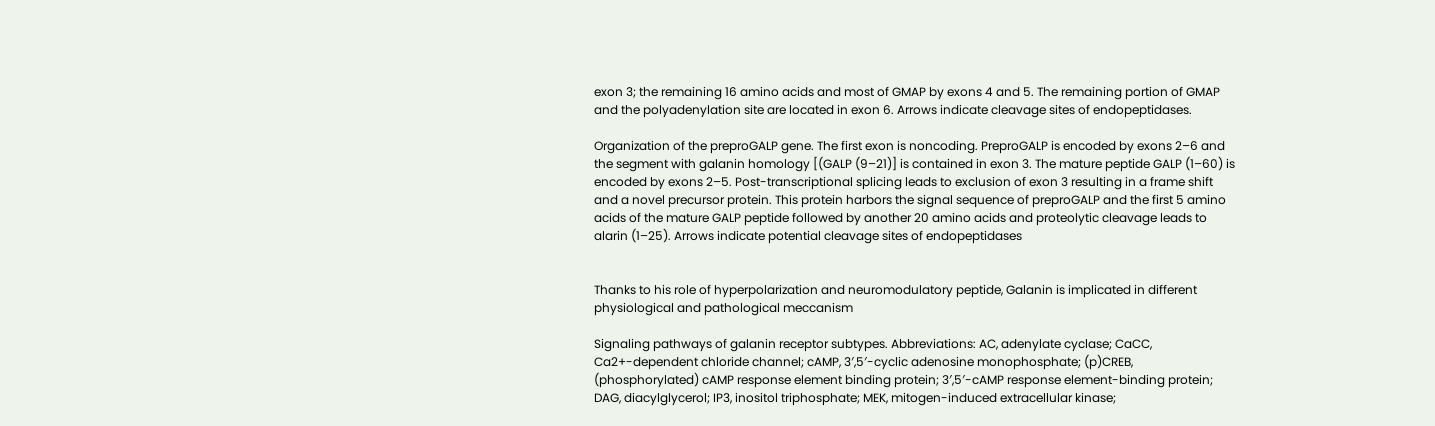exon 3; the remaining 16 amino acids and most of GMAP by exons 4 and 5. The remaining portion of GMAP and the polyadenylation site are located in exon 6. Arrows indicate cleavage sites of endopeptidases.

Organization of the preproGALP gene. The first exon is noncoding. PreproGALP is encoded by exons 2–6 and the segment with galanin homology [(GALP (9–21)] is contained in exon 3. The mature peptide GALP (1–60) is encoded by exons 2–5. Post-transcriptional splicing leads to exclusion of exon 3 resulting in a frame shift and a novel precursor protein. This protein harbors the signal sequence of preproGALP and the first 5 amino acids of the mature GALP peptide followed by another 20 amino acids and proteolytic cleavage leads to alarin (1–25). Arrows indicate potential cleavage sites of endopeptidases


Thanks to his role of hyperpolarization and neuromodulatory peptide, Galanin is implicated in different physiological and pathological meccanism

Signaling pathways of galanin receptor subtypes. Abbreviations: AC, adenylate cyclase; CaCC, Ca2+-dependent chloride channel; cAMP, 3′,5′-cyclic adenosine monophosphate; (p)CREB, (phosphorylated) cAMP response element binding protein; 3′,5′-cAMP response element-binding protein; DAG, diacylglycerol; IP3, inositol triphosphate; MEK, mitogen-induced extracellular kinase;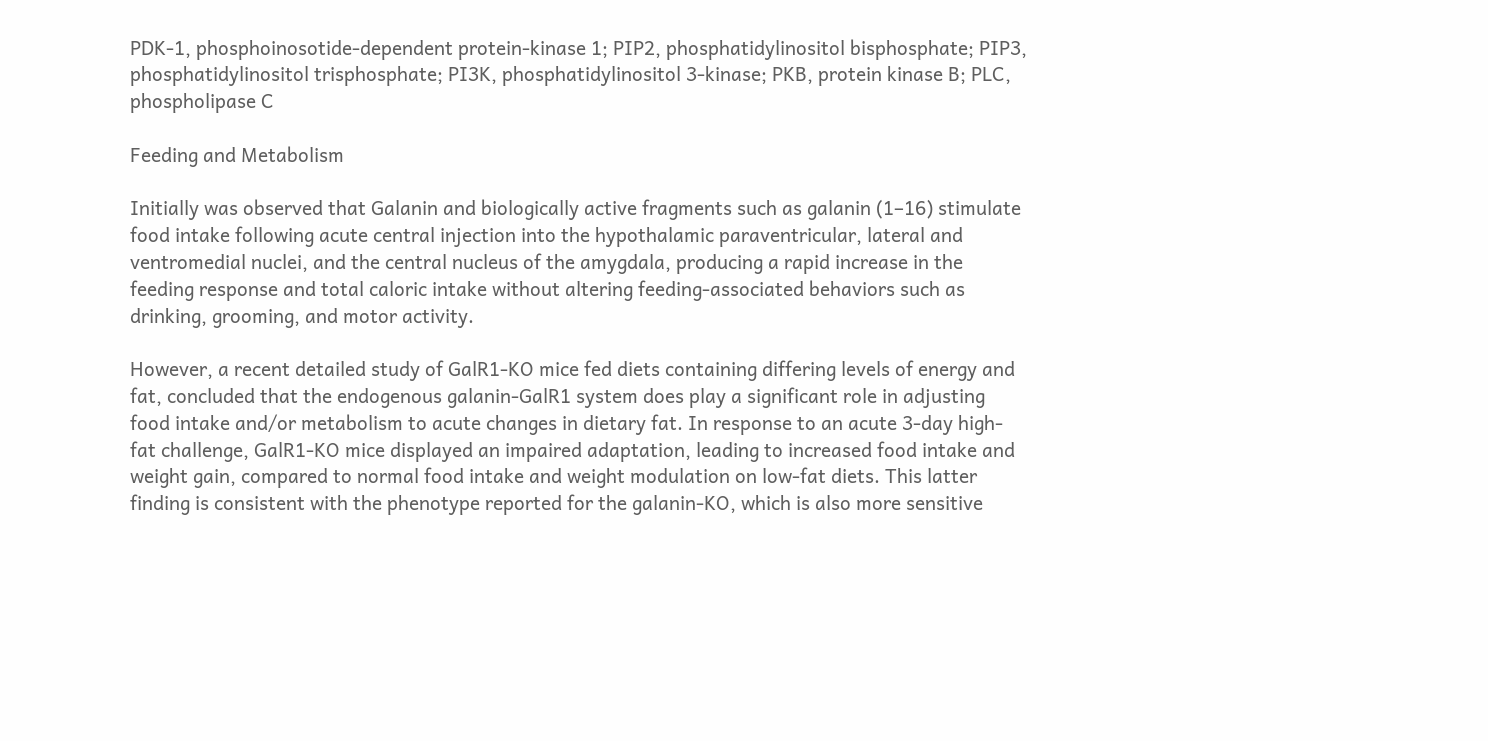PDK-1, phosphoinosotide-dependent protein-kinase 1; PIP2, phosphatidylinositol bisphosphate; PIP3, phosphatidylinositol trisphosphate; PI3K, phosphatidylinositol 3-kinase; PKB, protein kinase B; PLC, phospholipase C

Feeding and Metabolism

Initially was observed that Galanin and biologically active fragments such as galanin (1–16) stimulate food intake following acute central injection into the hypothalamic paraventricular, lateral and ventromedial nuclei, and the central nucleus of the amygdala, producing a rapid increase in the feeding response and total caloric intake without altering feeding-associated behaviors such as drinking, grooming, and motor activity.

However, a recent detailed study of GalR1-KO mice fed diets containing differing levels of energy and fat, concluded that the endogenous galanin-GalR1 system does play a significant role in adjusting food intake and/or metabolism to acute changes in dietary fat. In response to an acute 3-day high-fat challenge, GalR1-KO mice displayed an impaired adaptation, leading to increased food intake and weight gain, compared to normal food intake and weight modulation on low-fat diets. This latter finding is consistent with the phenotype reported for the galanin-KO, which is also more sensitive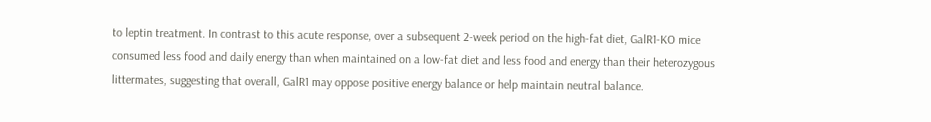to leptin treatment. In contrast to this acute response, over a subsequent 2-week period on the high-fat diet, GalR1-KO mice consumed less food and daily energy than when maintained on a low-fat diet and less food and energy than their heterozygous littermates, suggesting that overall, GalR1 may oppose positive energy balance or help maintain neutral balance.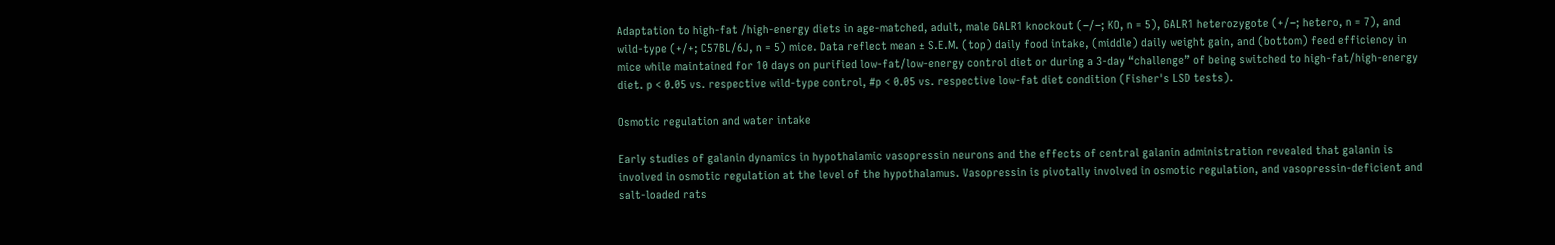Adaptation to high-fat /high-energy diets in age-matched, adult, male GALR1 knockout (−/−; KO, n = 5), GALR1 heterozygote (+/−; hetero, n = 7), and wild-type (+/+; C57BL/6J, n = 5) mice. Data reflect mean ± S.E.M. (top) daily food intake, (middle) daily weight gain, and (bottom) feed efficiency in mice while maintained for 10 days on purified low-fat/low-energy control diet or during a 3-day “challenge” of being switched to high-fat/high-energy diet. p < 0.05 vs. respective wild-type control, #p < 0.05 vs. respective low-fat diet condition (Fisher's LSD tests).

Osmotic regulation and water intake

Early studies of galanin dynamics in hypothalamic vasopressin neurons and the effects of central galanin administration revealed that galanin is involved in osmotic regulation at the level of the hypothalamus. Vasopressin is pivotally involved in osmotic regulation, and vasopressin-deficient and salt-loaded rats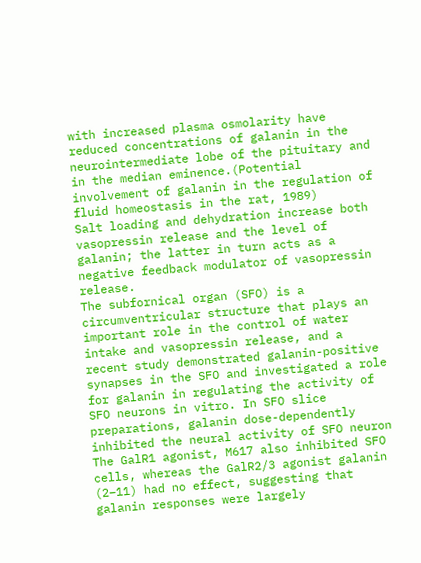with increased plasma osmolarity have reduced concentrations of galanin in the neurointermediate lobe of the pituitary and in the median eminence.(Potential involvement of galanin in the regulation of fluid homeostasis in the rat, 1989)
Salt loading and dehydration increase both vasopressin release and the level of galanin; the latter in turn acts as a negative feedback modulator of vasopressin release.
The subfornical organ (SFO) is a circumventricular structure that plays an important role in the control of water intake and vasopressin release, and a recent study demonstrated galanin-positive synapses in the SFO and investigated a role for galanin in regulating the activity of SFO neurons in vitro. In SFO slice preparations, galanin dose-dependently inhibited the neural activity of SFO neuron
The GalR1 agonist, M617 also inhibited SFO cells, whereas the GalR2/3 agonist galanin (2–11) had no effect, suggesting that galanin responses were largely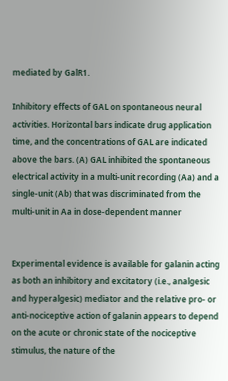mediated by GalR1.

Inhibitory effects of GAL on spontaneous neural activities. Horizontal bars indicate drug application time, and the concentrations of GAL are indicated above the bars. (A) GAL inhibited the spontaneous electrical activity in a multi-unit recording (Aa) and a single-unit (Ab) that was discriminated from the multi-unit in Aa in dose-dependent manner


Experimental evidence is available for galanin acting as both an inhibitory and excitatory (i.e., analgesic and hyperalgesic) mediator and the relative pro- or anti-nociceptive action of galanin appears to depend on the acute or chronic state of the nociceptive stimulus, the nature of the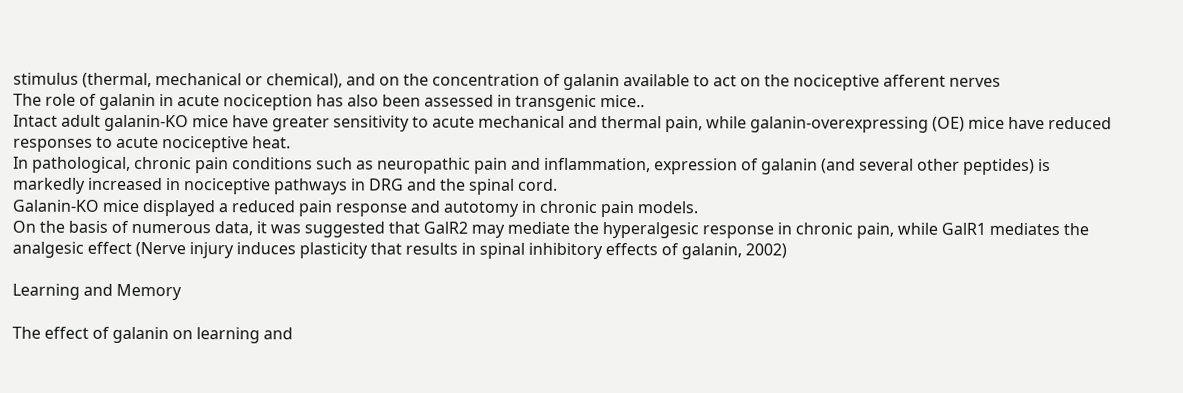stimulus (thermal, mechanical or chemical), and on the concentration of galanin available to act on the nociceptive afferent nerves
The role of galanin in acute nociception has also been assessed in transgenic mice..
Intact adult galanin-KO mice have greater sensitivity to acute mechanical and thermal pain, while galanin-overexpressing (OE) mice have reduced responses to acute nociceptive heat.
In pathological, chronic pain conditions such as neuropathic pain and inflammation, expression of galanin (and several other peptides) is markedly increased in nociceptive pathways in DRG and the spinal cord.
Galanin-KO mice displayed a reduced pain response and autotomy in chronic pain models.
On the basis of numerous data, it was suggested that GalR2 may mediate the hyperalgesic response in chronic pain, while GalR1 mediates the analgesic effect (Nerve injury induces plasticity that results in spinal inhibitory effects of galanin, 2002)

Learning and Memory

The effect of galanin on learning and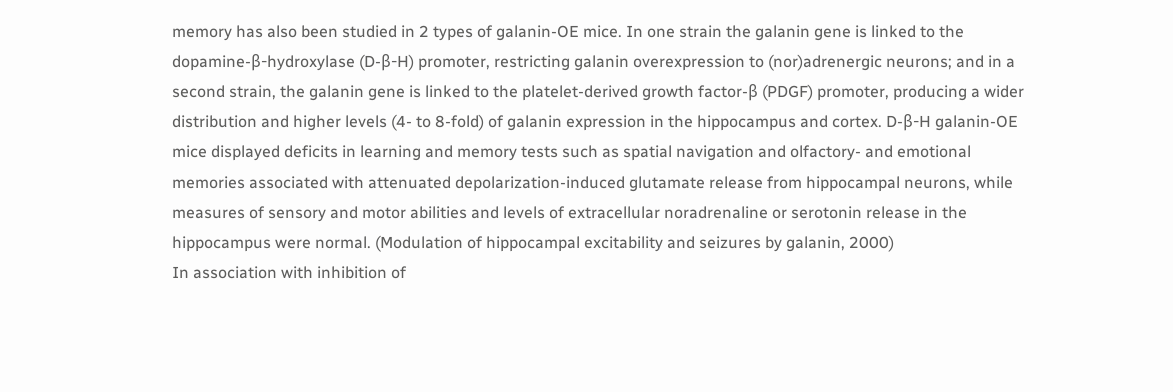memory has also been studied in 2 types of galanin-OE mice. In one strain the galanin gene is linked to the dopamine-β-hydroxylase (D-β-H) promoter, restricting galanin overexpression to (nor)adrenergic neurons; and in a second strain, the galanin gene is linked to the platelet-derived growth factor-β (PDGF) promoter, producing a wider distribution and higher levels (4- to 8-fold) of galanin expression in the hippocampus and cortex. D-β-H galanin-OE mice displayed deficits in learning and memory tests such as spatial navigation and olfactory- and emotional memories associated with attenuated depolarization-induced glutamate release from hippocampal neurons, while measures of sensory and motor abilities and levels of extracellular noradrenaline or serotonin release in the hippocampus were normal. (Modulation of hippocampal excitability and seizures by galanin, 2000)
In association with inhibition of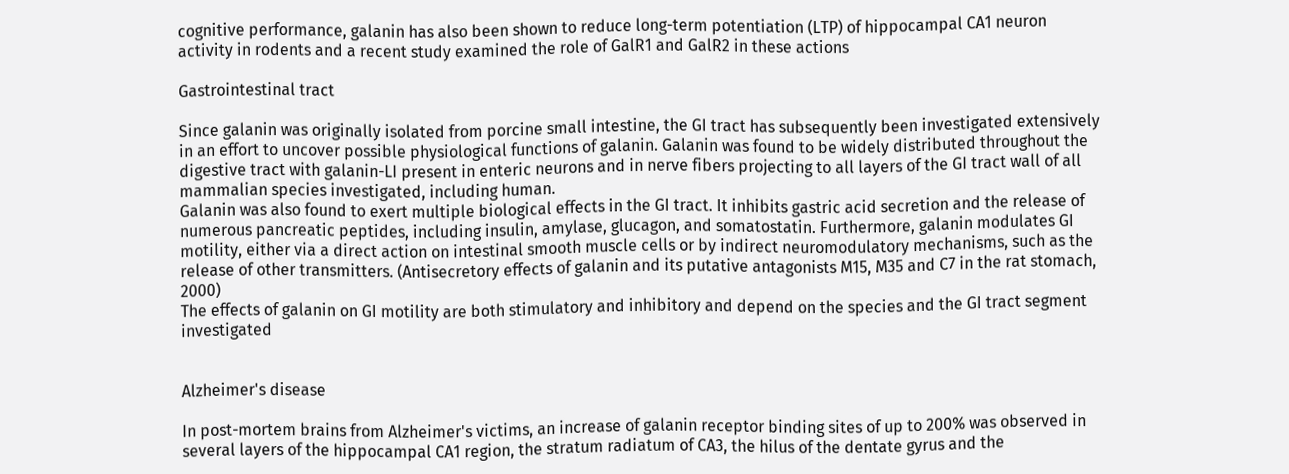cognitive performance, galanin has also been shown to reduce long-term potentiation (LTP) of hippocampal CA1 neuron activity in rodents and a recent study examined the role of GalR1 and GalR2 in these actions

Gastrointestinal tract

Since galanin was originally isolated from porcine small intestine, the GI tract has subsequently been investigated extensively in an effort to uncover possible physiological functions of galanin. Galanin was found to be widely distributed throughout the digestive tract with galanin-LI present in enteric neurons and in nerve fibers projecting to all layers of the GI tract wall of all mammalian species investigated, including human.
Galanin was also found to exert multiple biological effects in the GI tract. It inhibits gastric acid secretion and the release of numerous pancreatic peptides, including insulin, amylase, glucagon, and somatostatin. Furthermore, galanin modulates GI motility, either via a direct action on intestinal smooth muscle cells or by indirect neuromodulatory mechanisms, such as the release of other transmitters. (Antisecretory effects of galanin and its putative antagonists M15, M35 and C7 in the rat stomach, 2000)
The effects of galanin on GI motility are both stimulatory and inhibitory and depend on the species and the GI tract segment investigated


Alzheimer's disease

In post-mortem brains from Alzheimer's victims, an increase of galanin receptor binding sites of up to 200% was observed in several layers of the hippocampal CA1 region, the stratum radiatum of CA3, the hilus of the dentate gyrus and the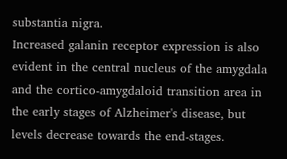substantia nigra.
Increased galanin receptor expression is also evident in the central nucleus of the amygdala and the cortico-amygdaloid transition area in the early stages of Alzheimer's disease, but levels decrease towards the end-stages.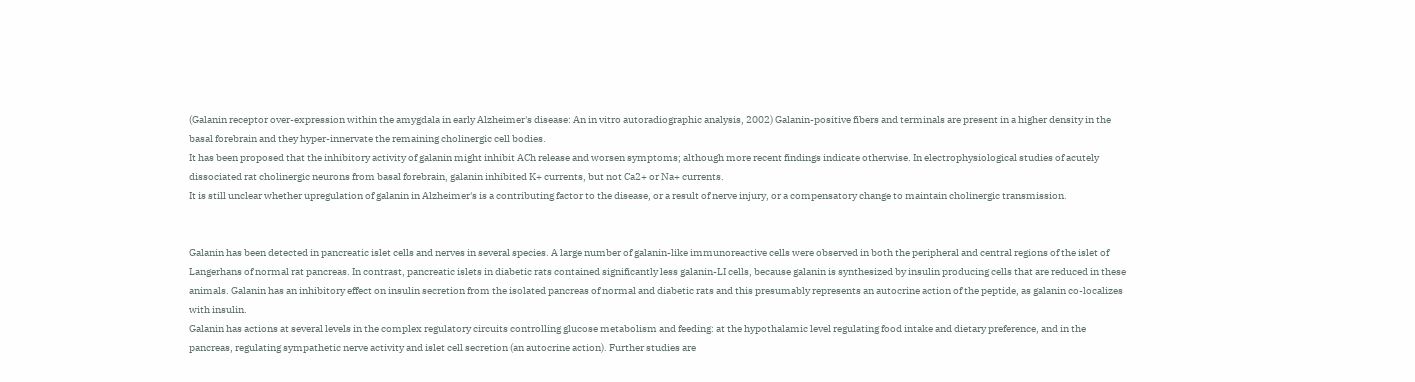(Galanin receptor over-expression within the amygdala in early Alzheimer's disease: An in vitro autoradiographic analysis, 2002) Galanin-positive fibers and terminals are present in a higher density in the basal forebrain and they hyper-innervate the remaining cholinergic cell bodies.
It has been proposed that the inhibitory activity of galanin might inhibit ACh release and worsen symptoms; although more recent findings indicate otherwise. In electrophysiological studies of acutely dissociated rat cholinergic neurons from basal forebrain, galanin inhibited K+ currents, but not Ca2+ or Na+ currents.
It is still unclear whether upregulation of galanin in Alzheimer's is a contributing factor to the disease, or a result of nerve injury, or a compensatory change to maintain cholinergic transmission.


Galanin has been detected in pancreatic islet cells and nerves in several species. A large number of galanin-like immunoreactive cells were observed in both the peripheral and central regions of the islet of Langerhans of normal rat pancreas. In contrast, pancreatic islets in diabetic rats contained significantly less galanin-LI cells, because galanin is synthesized by insulin producing cells that are reduced in these animals. Galanin has an inhibitory effect on insulin secretion from the isolated pancreas of normal and diabetic rats and this presumably represents an autocrine action of the peptide, as galanin co-localizes with insulin.
Galanin has actions at several levels in the complex regulatory circuits controlling glucose metabolism and feeding: at the hypothalamic level regulating food intake and dietary preference, and in the pancreas, regulating sympathetic nerve activity and islet cell secretion (an autocrine action). Further studies are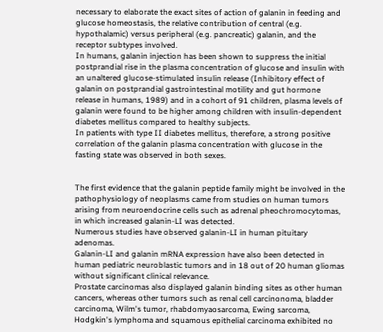necessary to elaborate the exact sites of action of galanin in feeding and glucose homeostasis, the relative contribution of central (e.g. hypothalamic) versus peripheral (e.g. pancreatic) galanin, and the receptor subtypes involved.
In humans, galanin injection has been shown to suppress the initial postprandial rise in the plasma concentration of glucose and insulin with an unaltered glucose-stimulated insulin release (Inhibitory effect of galanin on postprandial gastrointestinal motility and gut hormone release in humans, 1989) and in a cohort of 91 children, plasma levels of galanin were found to be higher among children with insulin-dependent diabetes mellitus compared to healthy subjects.
In patients with type II diabetes mellitus, therefore, a strong positive correlation of the galanin plasma concentration with glucose in the fasting state was observed in both sexes.


The first evidence that the galanin peptide family might be involved in the pathophysiology of neoplasms came from studies on human tumors arising from neuroendocrine cells such as adrenal pheochromocytomas, in which increased galanin-LI was detected.
Numerous studies have observed galanin-LI in human pituitary adenomas.
Galanin-LI and galanin mRNA expression have also been detected in human pediatric neuroblastic tumors and in 18 out of 20 human gliomas without significant clinical relevance.
Prostate carcinomas also displayed galanin binding sites as other human cancers, whereas other tumors such as renal cell carcinonoma, bladder carcinoma, Wilm's tumor, rhabdomyaosarcoma, Ewing sarcoma, Hodgkin's lymphoma and squamous epithelial carcinoma exhibited no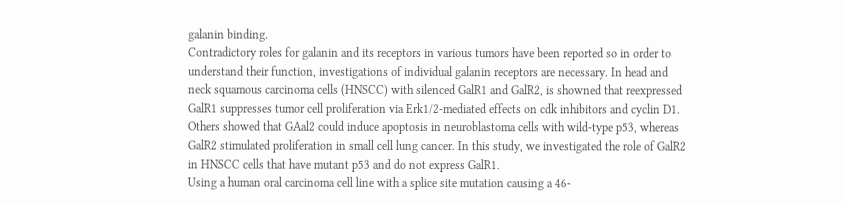galanin binding.
Contradictory roles for galanin and its receptors in various tumors have been reported so in order to understand their function, investigations of individual galanin receptors are necessary. In head and neck squamous carcinoma cells (HNSCC) with silenced GalR1 and GalR2, is showned that reexpressed GalR1 suppresses tumor cell proliferation via Erk1/2-mediated effects on cdk inhibitors and cyclin D1. Others showed that GAal2 could induce apoptosis in neuroblastoma cells with wild-type p53, whereas GalR2 stimulated proliferation in small cell lung cancer. In this study, we investigated the role of GalR2 in HNSCC cells that have mutant p53 and do not express GalR1.
Using a human oral carcinoma cell line with a splice site mutation causing a 46-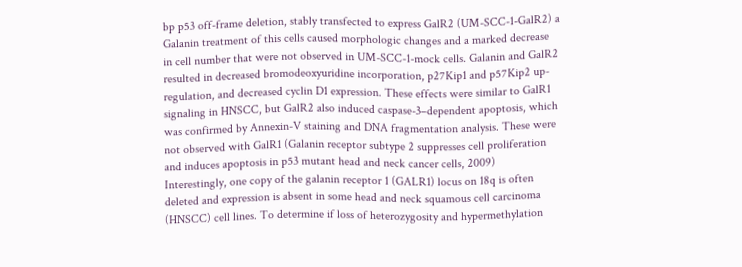bp p53 off-frame deletion, stably transfected to express GalR2 (UM-SCC-1-GalR2) a Galanin treatment of this cells caused morphologic changes and a marked decrease in cell number that were not observed in UM-SCC-1-mock cells. Galanin and GalR2 resulted in decreased bromodeoxyuridine incorporation, p27Kip1 and p57Kip2 up-regulation, and decreased cyclin D1 expression. These effects were similar to GalR1 signaling in HNSCC, but GalR2 also induced caspase-3–dependent apoptosis, which was confirmed by Annexin-V staining and DNA fragmentation analysis. These were not observed with GalR1 (Galanin receptor subtype 2 suppresses cell proliferation and induces apoptosis in p53 mutant head and neck cancer cells, 2009)
Interestingly, one copy of the galanin receptor 1 (GALR1) locus on 18q is often deleted and expression is absent in some head and neck squamous cell carcinoma (HNSCC) cell lines. To determine if loss of heterozygosity and hypermethylation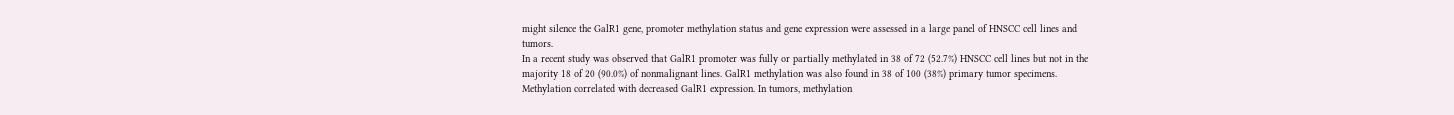might silence the GalR1 gene, promoter methylation status and gene expression were assessed in a large panel of HNSCC cell lines and tumors.
In a recent study was observed that GalR1 promoter was fully or partially methylated in 38 of 72 (52.7%) HNSCC cell lines but not in the majority 18 of 20 (90.0%) of nonmalignant lines. GalR1 methylation was also found in 38 of 100 (38%) primary tumor specimens. Methylation correlated with decreased GalR1 expression. In tumors, methylation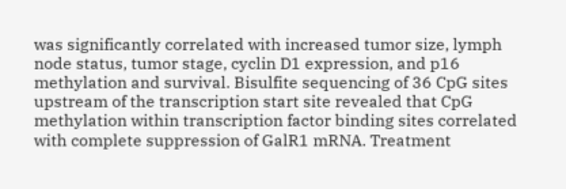was significantly correlated with increased tumor size, lymph node status, tumor stage, cyclin D1 expression, and p16 methylation and survival. Bisulfite sequencing of 36 CpG sites upstream of the transcription start site revealed that CpG methylation within transcription factor binding sites correlated with complete suppression of GalR1 mRNA. Treatment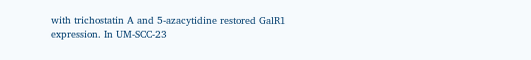with trichostatin A and 5-azacytidine restored GalR1 expression. In UM-SCC-23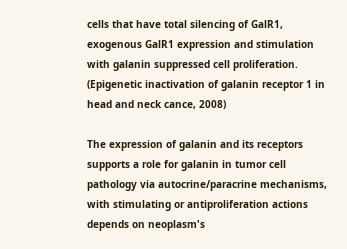cells that have total silencing of GalR1, exogenous GalR1 expression and stimulation with galanin suppressed cell proliferation. (Epigenetic inactivation of galanin receptor 1 in head and neck cance, 2008)

The expression of galanin and its receptors supports a role for galanin in tumor cell pathology via autocrine/paracrine mechanisms, with stimulating or antiproliferation actions depends on neoplasm's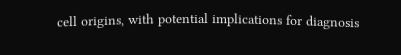cell origins, with potential implications for diagnosis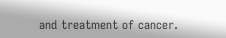and treatment of cancer.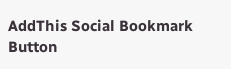AddThis Social Bookmark Button